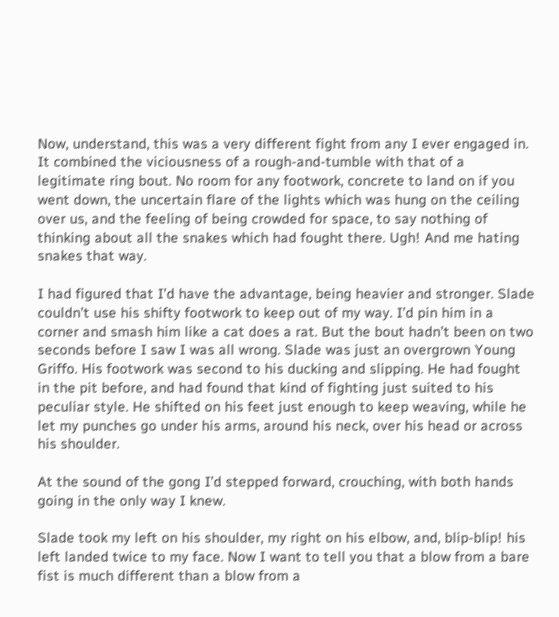Now, understand, this was a very different fight from any I ever engaged in. It combined the viciousness of a rough-and-tumble with that of a legitimate ring bout. No room for any footwork, concrete to land on if you went down, the uncertain flare of the lights which was hung on the ceiling over us, and the feeling of being crowded for space, to say nothing of thinking about all the snakes which had fought there. Ugh! And me hating snakes that way.

I had figured that I’d have the advantage, being heavier and stronger. Slade couldn’t use his shifty footwork to keep out of my way. I’d pin him in a corner and smash him like a cat does a rat. But the bout hadn’t been on two seconds before I saw I was all wrong. Slade was just an overgrown Young Griffo. His footwork was second to his ducking and slipping. He had fought in the pit before, and had found that kind of fighting just suited to his peculiar style. He shifted on his feet just enough to keep weaving, while he let my punches go under his arms, around his neck, over his head or across his shoulder.

At the sound of the gong I’d stepped forward, crouching, with both hands going in the only way I knew.

Slade took my left on his shoulder, my right on his elbow, and, blip-blip! his left landed twice to my face. Now I want to tell you that a blow from a bare fist is much different than a blow from a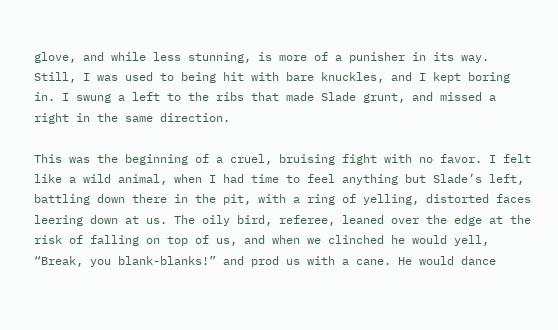glove, and while less stunning, is more of a punisher in its way. Still, I was used to being hit with bare knuckles, and I kept boring in. I swung a left to the ribs that made Slade grunt, and missed a right in the same direction.

This was the beginning of a cruel, bruising fight with no favor. I felt like a wild animal, when I had time to feel anything but Slade’s left, battling down there in the pit, with a ring of yelling, distorted faces leering down at us. The oily bird, referee, leaned over the edge at the risk of falling on top of us, and when we clinched he would yell, “Break, you blank-blanks!” and prod us with a cane. He would dance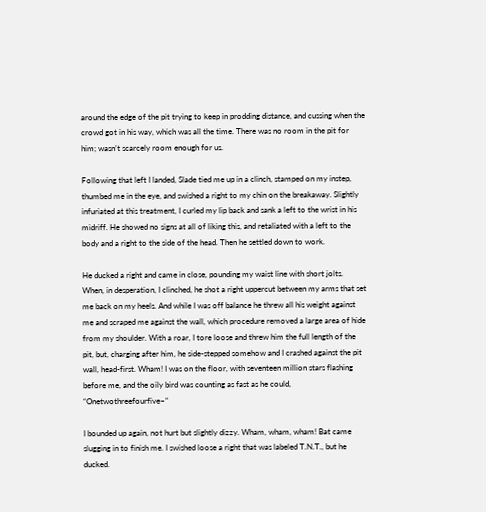around the edge of the pit trying to keep in prodding distance, and cussing when the crowd got in his way, which was all the time. There was no room in the pit for him; wasn’t scarcely room enough for us.

Following that left I landed, Slade tied me up in a clinch, stamped on my instep, thumbed me in the eye, and swished a right to my chin on the breakaway. Slightly infuriated at this treatment, I curled my lip back and sank a left to the wrist in his midriff. He showed no signs at all of liking this, and retaliated with a left to the body and a right to the side of the head. Then he settled down to work.

He ducked a right and came in close, pounding my waist line with short jolts. When, in desperation, I clinched, he shot a right uppercut between my arms that set me back on my heels. And while I was off balance he threw all his weight against me and scraped me against the wall, which procedure removed a large area of hide from my shoulder. With a roar, I tore loose and threw him the full length of the pit, but, charging after him, he side-stepped somehow and I crashed against the pit wall, head-first. Wham! I was on the floor, with seventeen million stars flashing before me, and the oily bird was counting as fast as he could, “Onetwothreefourfive–”

I bounded up again, not hurt but slightly dizzy. Wham, wham, wham! Bat came slugging in to finish me. I swished loose a right that was labeled T.N.T., but he ducked.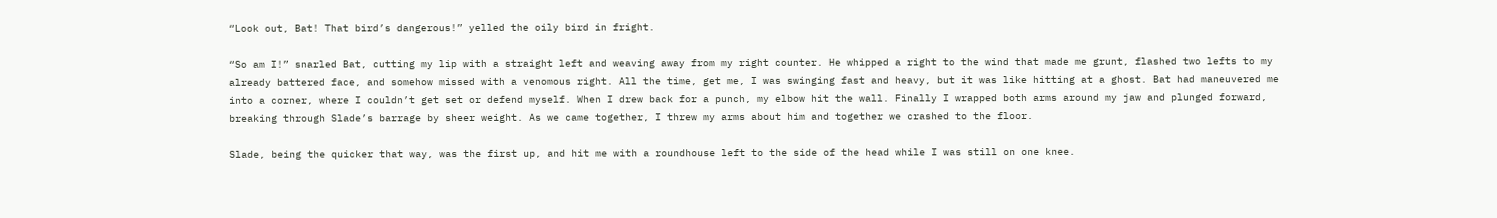“Look out, Bat! That bird’s dangerous!” yelled the oily bird in fright.

“So am I!” snarled Bat, cutting my lip with a straight left and weaving away from my right counter. He whipped a right to the wind that made me grunt, flashed two lefts to my already battered face, and somehow missed with a venomous right. All the time, get me, I was swinging fast and heavy, but it was like hitting at a ghost. Bat had maneuvered me into a corner, where I couldn’t get set or defend myself. When I drew back for a punch, my elbow hit the wall. Finally I wrapped both arms around my jaw and plunged forward, breaking through Slade’s barrage by sheer weight. As we came together, I threw my arms about him and together we crashed to the floor.

Slade, being the quicker that way, was the first up, and hit me with a roundhouse left to the side of the head while I was still on one knee.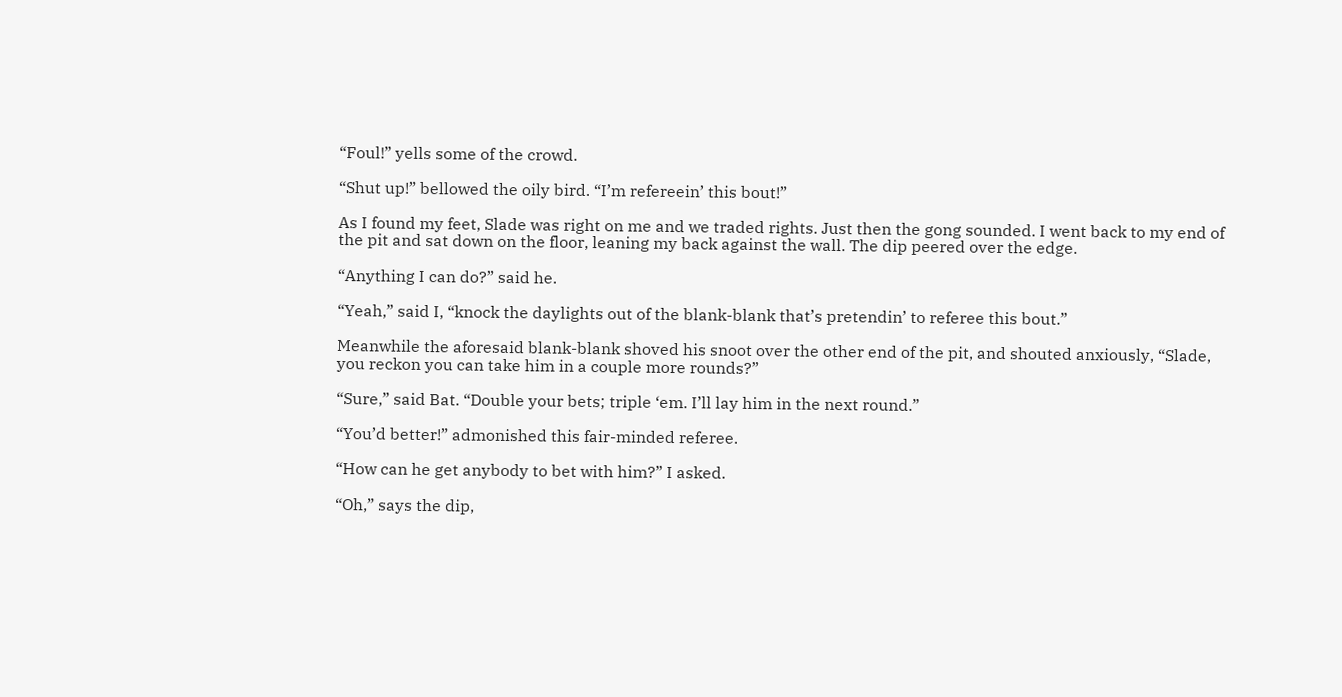“Foul!” yells some of the crowd.

“Shut up!” bellowed the oily bird. “I’m refereein’ this bout!”

As I found my feet, Slade was right on me and we traded rights. Just then the gong sounded. I went back to my end of the pit and sat down on the floor, leaning my back against the wall. The dip peered over the edge.

“Anything I can do?” said he.

“Yeah,” said I, “knock the daylights out of the blank-blank that’s pretendin’ to referee this bout.”

Meanwhile the aforesaid blank-blank shoved his snoot over the other end of the pit, and shouted anxiously, “Slade, you reckon you can take him in a couple more rounds?”

“Sure,” said Bat. “Double your bets; triple ‘em. I’ll lay him in the next round.”

“You’d better!” admonished this fair-minded referee.

“How can he get anybody to bet with him?” I asked.

“Oh,” says the dip,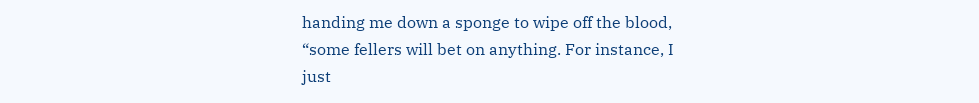handing me down a sponge to wipe off the blood, “some fellers will bet on anything. For instance, I just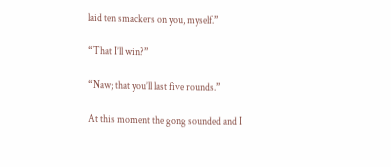laid ten smackers on you, myself.”

“That I’ll win?”

“Naw; that you’ll last five rounds.”

At this moment the gong sounded and I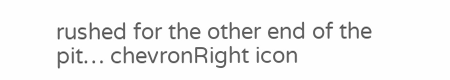rushed for the other end of the pit… chevronRight icon